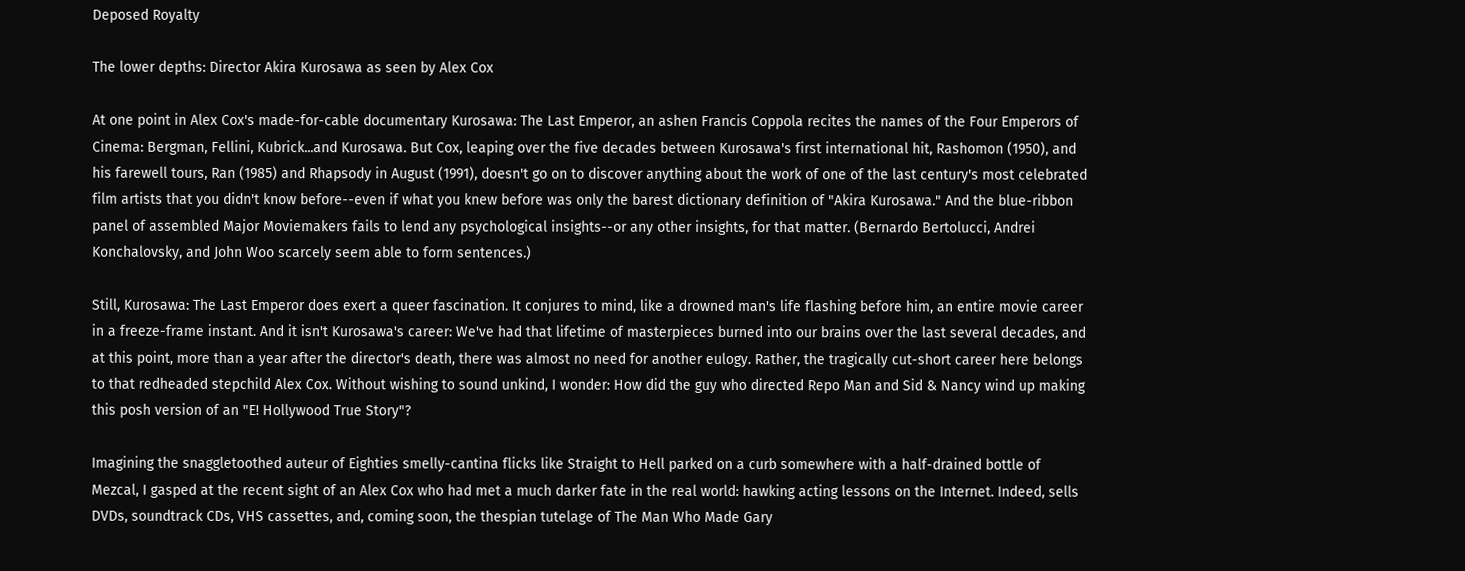Deposed Royalty

The lower depths: Director Akira Kurosawa as seen by Alex Cox

At one point in Alex Cox's made-for-cable documentary Kurosawa: The Last Emperor, an ashen Francis Coppola recites the names of the Four Emperors of Cinema: Bergman, Fellini, Kubrick...and Kurosawa. But Cox, leaping over the five decades between Kurosawa's first international hit, Rashomon (1950), and his farewell tours, Ran (1985) and Rhapsody in August (1991), doesn't go on to discover anything about the work of one of the last century's most celebrated film artists that you didn't know before--even if what you knew before was only the barest dictionary definition of "Akira Kurosawa." And the blue-ribbon panel of assembled Major Moviemakers fails to lend any psychological insights--or any other insights, for that matter. (Bernardo Bertolucci, Andrei Konchalovsky, and John Woo scarcely seem able to form sentences.)

Still, Kurosawa: The Last Emperor does exert a queer fascination. It conjures to mind, like a drowned man's life flashing before him, an entire movie career in a freeze-frame instant. And it isn't Kurosawa's career: We've had that lifetime of masterpieces burned into our brains over the last several decades, and at this point, more than a year after the director's death, there was almost no need for another eulogy. Rather, the tragically cut-short career here belongs to that redheaded stepchild Alex Cox. Without wishing to sound unkind, I wonder: How did the guy who directed Repo Man and Sid & Nancy wind up making this posh version of an "E! Hollywood True Story"?

Imagining the snaggletoothed auteur of Eighties smelly-cantina flicks like Straight to Hell parked on a curb somewhere with a half-drained bottle of Mezcal, I gasped at the recent sight of an Alex Cox who had met a much darker fate in the real world: hawking acting lessons on the Internet. Indeed, sells DVDs, soundtrack CDs, VHS cassettes, and, coming soon, the thespian tutelage of The Man Who Made Gary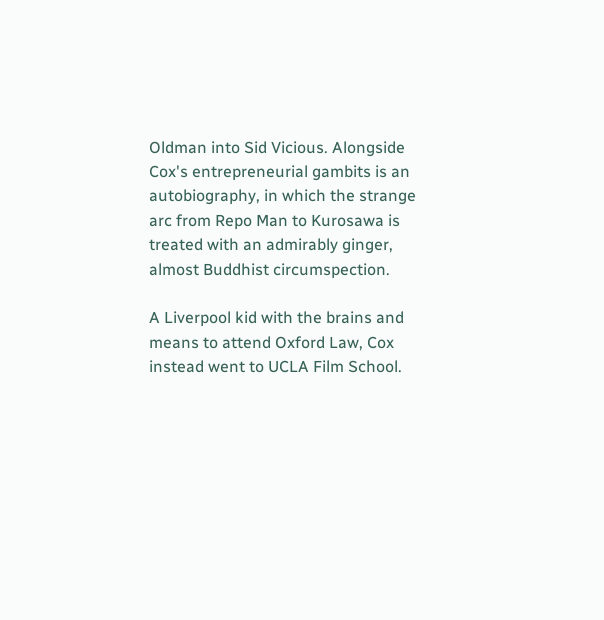Oldman into Sid Vicious. Alongside Cox's entrepreneurial gambits is an autobiography, in which the strange arc from Repo Man to Kurosawa is treated with an admirably ginger, almost Buddhist circumspection.

A Liverpool kid with the brains and means to attend Oxford Law, Cox instead went to UCLA Film School.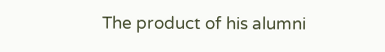The product of his alumni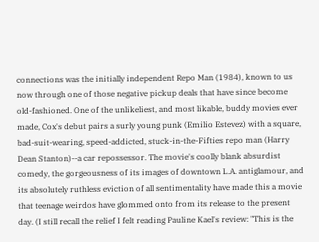connections was the initially independent Repo Man (1984), known to us now through one of those negative pickup deals that have since become old-fashioned. One of the unlikeliest, and most likable, buddy movies ever made, Cox's debut pairs a surly young punk (Emilio Estevez) with a square, bad-suit-wearing, speed-addicted, stuck-in-the-Fifties repo man (Harry Dean Stanton)--a car repossessor. The movie's coolly blank absurdist comedy, the gorgeousness of its images of downtown L.A. antiglamour, and its absolutely ruthless eviction of all sentimentality have made this a movie that teenage weirdos have glommed onto from its release to the present day. (I still recall the relief I felt reading Pauline Kael's review: "This is the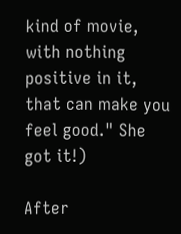kind of movie, with nothing positive in it, that can make you feel good." She got it!)

After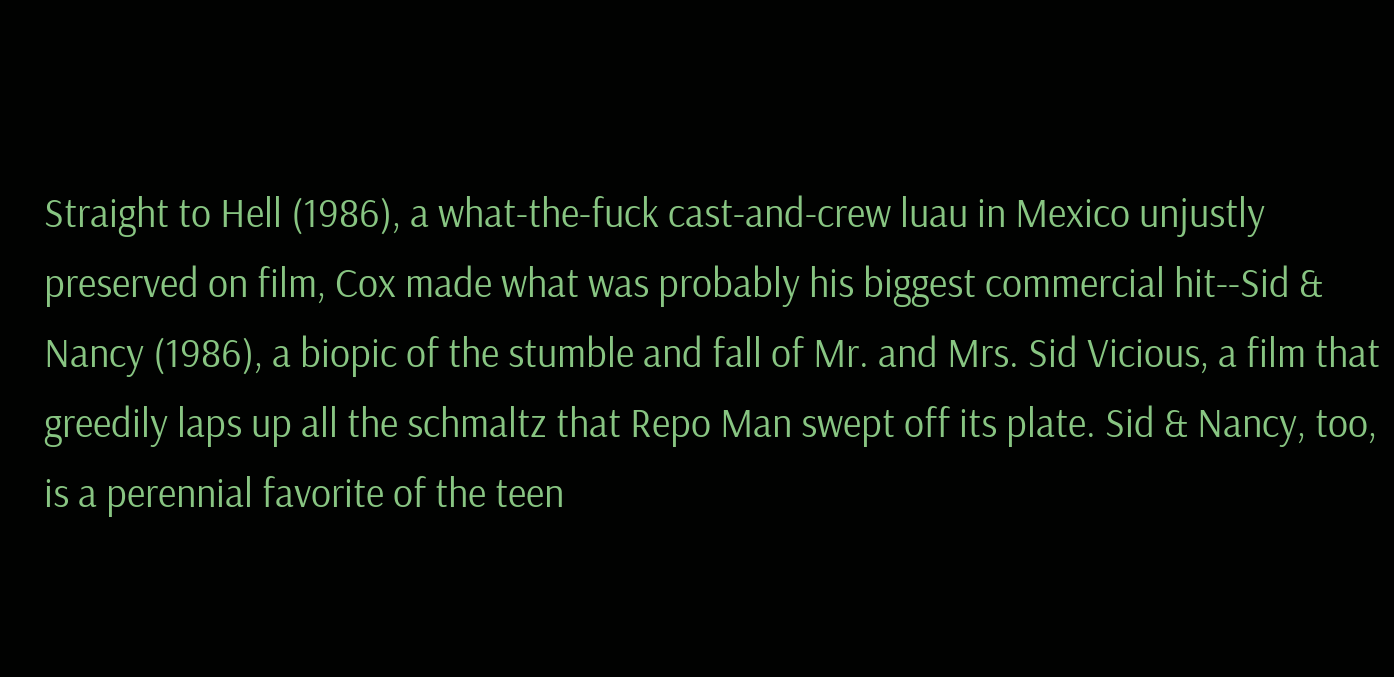Straight to Hell (1986), a what-the-fuck cast-and-crew luau in Mexico unjustly preserved on film, Cox made what was probably his biggest commercial hit--Sid & Nancy (1986), a biopic of the stumble and fall of Mr. and Mrs. Sid Vicious, a film that greedily laps up all the schmaltz that Repo Man swept off its plate. Sid & Nancy, too, is a perennial favorite of the teen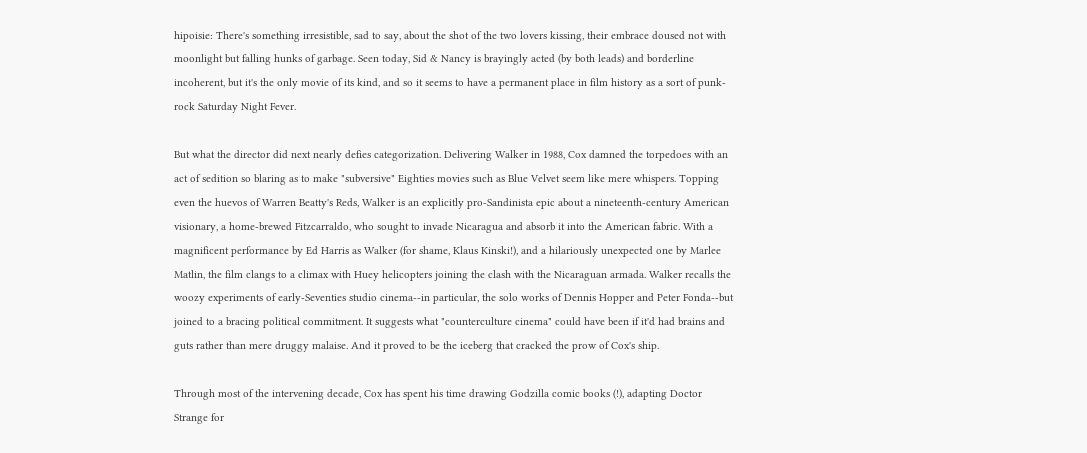hipoisie: There's something irresistible, sad to say, about the shot of the two lovers kissing, their embrace doused not with moonlight but falling hunks of garbage. Seen today, Sid & Nancy is brayingly acted (by both leads) and borderline incoherent, but it's the only movie of its kind, and so it seems to have a permanent place in film history as a sort of punk-rock Saturday Night Fever.

But what the director did next nearly defies categorization. Delivering Walker in 1988, Cox damned the torpedoes with an act of sedition so blaring as to make "subversive" Eighties movies such as Blue Velvet seem like mere whispers. Topping even the huevos of Warren Beatty's Reds, Walker is an explicitly pro-Sandinista epic about a nineteenth-century American visionary, a home-brewed Fitzcarraldo, who sought to invade Nicaragua and absorb it into the American fabric. With a magnificent performance by Ed Harris as Walker (for shame, Klaus Kinski!), and a hilariously unexpected one by Marlee Matlin, the film clangs to a climax with Huey helicopters joining the clash with the Nicaraguan armada. Walker recalls the woozy experiments of early-Seventies studio cinema--in particular, the solo works of Dennis Hopper and Peter Fonda--but joined to a bracing political commitment. It suggests what "counterculture cinema" could have been if it'd had brains and guts rather than mere druggy malaise. And it proved to be the iceberg that cracked the prow of Cox's ship.

Through most of the intervening decade, Cox has spent his time drawing Godzilla comic books (!), adapting Doctor Strange for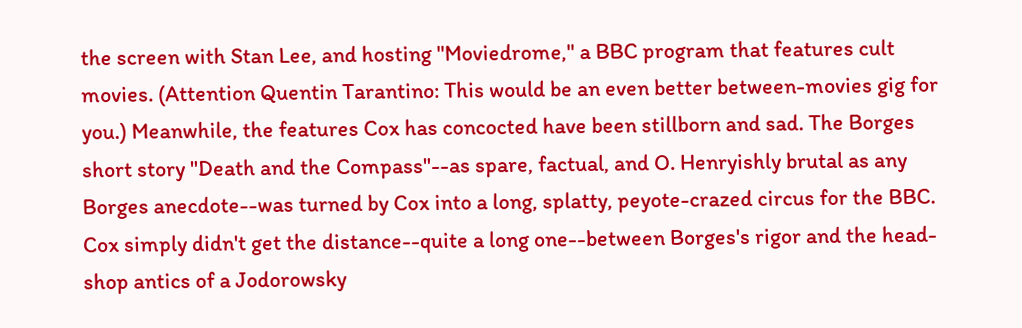the screen with Stan Lee, and hosting "Moviedrome," a BBC program that features cult movies. (Attention Quentin Tarantino: This would be an even better between-movies gig for you.) Meanwhile, the features Cox has concocted have been stillborn and sad. The Borges short story "Death and the Compass"--as spare, factual, and O. Henryishly brutal as any Borges anecdote--was turned by Cox into a long, splatty, peyote-crazed circus for the BBC. Cox simply didn't get the distance--quite a long one--between Borges's rigor and the head-shop antics of a Jodorowsky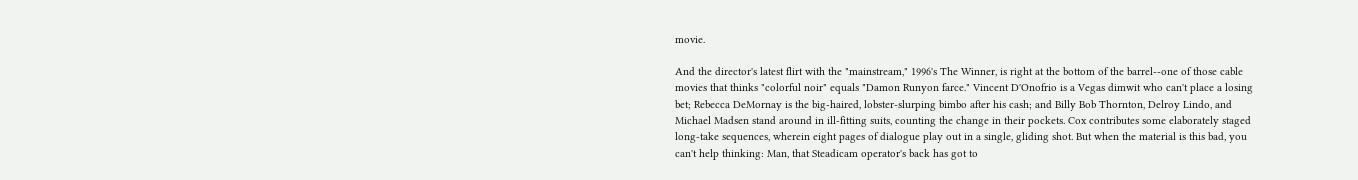movie.

And the director's latest flirt with the "mainstream," 1996's The Winner, is right at the bottom of the barrel--one of those cable movies that thinks "colorful noir" equals "Damon Runyon farce." Vincent D'Onofrio is a Vegas dimwit who can't place a losing bet; Rebecca DeMornay is the big-haired, lobster-slurping bimbo after his cash; and Billy Bob Thornton, Delroy Lindo, and Michael Madsen stand around in ill-fitting suits, counting the change in their pockets. Cox contributes some elaborately staged long-take sequences, wherein eight pages of dialogue play out in a single, gliding shot. But when the material is this bad, you can't help thinking: Man, that Steadicam operator's back has got to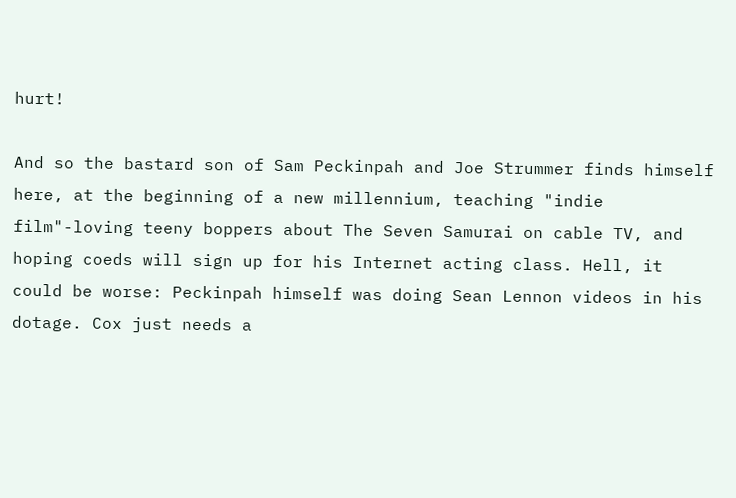hurt!

And so the bastard son of Sam Peckinpah and Joe Strummer finds himself here, at the beginning of a new millennium, teaching "indie film"-loving teeny boppers about The Seven Samurai on cable TV, and hoping coeds will sign up for his Internet acting class. Hell, it could be worse: Peckinpah himself was doing Sean Lennon videos in his dotage. Cox just needs a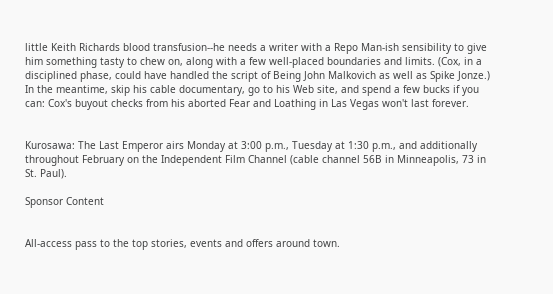little Keith Richards blood transfusion--he needs a writer with a Repo Man-ish sensibility to give him something tasty to chew on, along with a few well-placed boundaries and limits. (Cox, in a disciplined phase, could have handled the script of Being John Malkovich as well as Spike Jonze.) In the meantime, skip his cable documentary, go to his Web site, and spend a few bucks if you can: Cox's buyout checks from his aborted Fear and Loathing in Las Vegas won't last forever.


Kurosawa: The Last Emperor airs Monday at 3:00 p.m., Tuesday at 1:30 p.m., and additionally throughout February on the Independent Film Channel (cable channel 56B in Minneapolis, 73 in St. Paul).

Sponsor Content


All-access pass to the top stories, events and offers around town.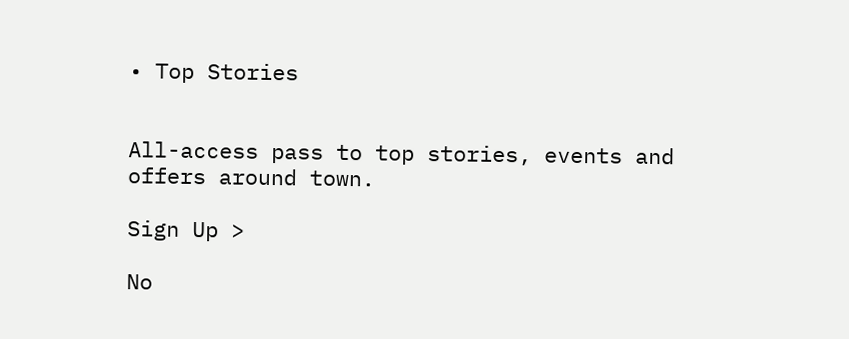• Top Stories


All-access pass to top stories, events and offers around town.

Sign Up >

No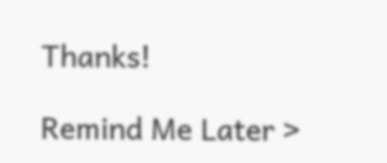Thanks!

Remind Me Later >